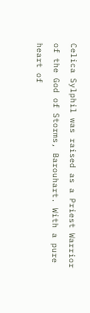Celica Sylphil was raised as a Priest Warrior of the God of Storms, Barouhart. With a pure heart of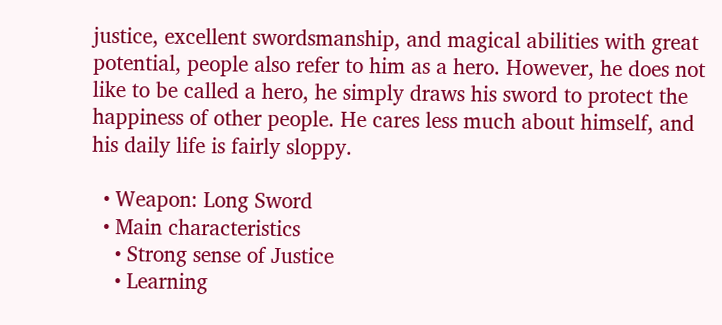justice, excellent swordsmanship, and magical abilities with great potential, people also refer to him as a hero. However, he does not like to be called a hero, he simply draws his sword to protect the happiness of other people. He cares less much about himself, and his daily life is fairly sloppy.

  • Weapon: Long Sword
  • Main characteristics
    • Strong sense of Justice
    • Learning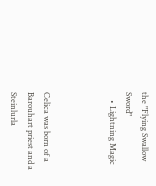the "Flying Swallow Sword"
    • Lightning Magic



Celica was born of a Barouhart priest and a Steinlurla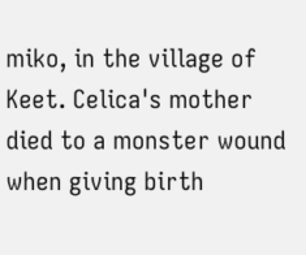miko, in the village of Keet. Celica's mother died to a monster wound when giving birth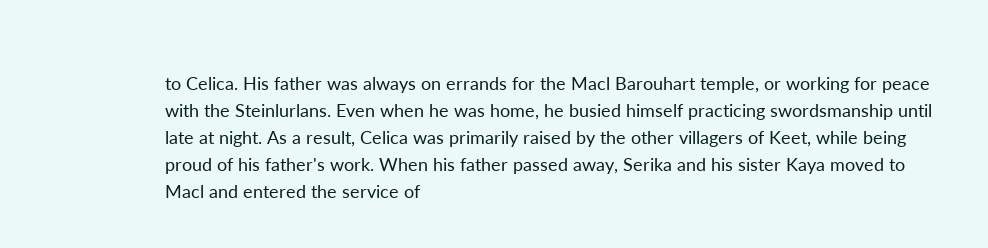to Celica. His father was always on errands for the Macl Barouhart temple, or working for peace with the Steinlurlans. Even when he was home, he busied himself practicing swordsmanship until late at night. As a result, Celica was primarily raised by the other villagers of Keet, while being proud of his father's work. When his father passed away, Serika and his sister Kaya moved to Macl and entered the service of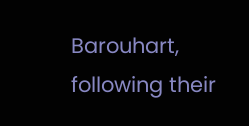Barouhart, following their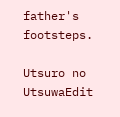father's footsteps.

Utsuro no UtsuwaEdit